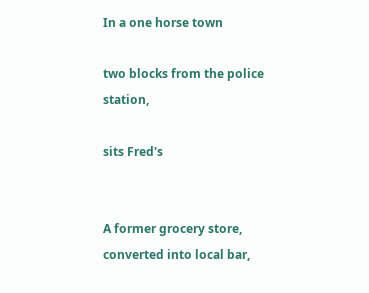In a one horse town

two blocks from the police station,

sits Fred's


A former grocery store, converted into local bar,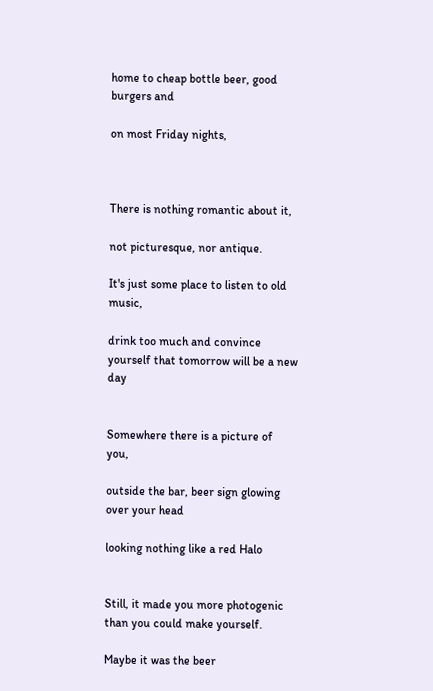home to cheap bottle beer, good burgers and

on most Friday nights,



There is nothing romantic about it,

not picturesque, nor antique.

It's just some place to listen to old music,

drink too much and convince yourself that tomorrow will be a new day


Somewhere there is a picture of you,

outside the bar, beer sign glowing over your head

looking nothing like a red Halo


Still, it made you more photogenic than you could make yourself.

Maybe it was the beer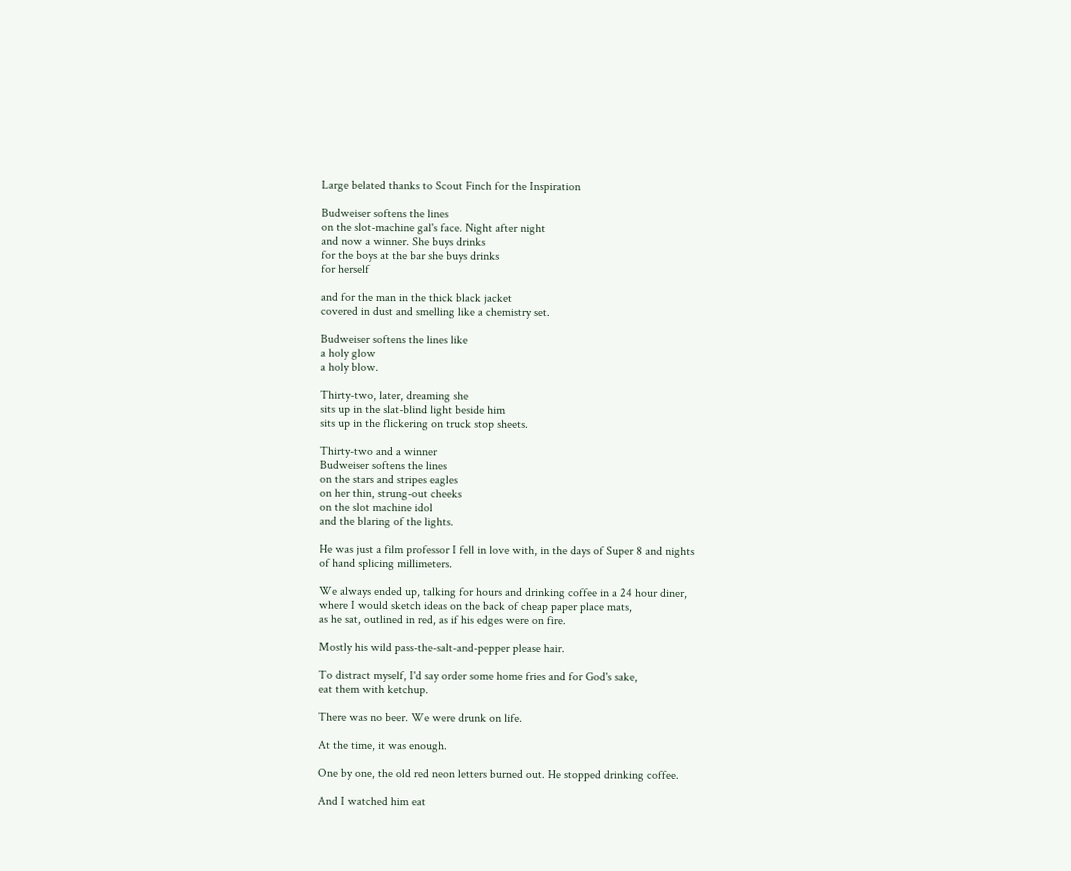Large belated thanks to Scout Finch for the Inspiration

Budweiser softens the lines
on the slot-machine gal's face. Night after night
and now a winner. She buys drinks
for the boys at the bar she buys drinks
for herself

and for the man in the thick black jacket
covered in dust and smelling like a chemistry set.

Budweiser softens the lines like
a holy glow
a holy blow.

Thirty-two, later, dreaming she
sits up in the slat-blind light beside him
sits up in the flickering on truck stop sheets.

Thirty-two and a winner
Budweiser softens the lines
on the stars and stripes eagles
on her thin, strung-out cheeks
on the slot machine idol
and the blaring of the lights.

He was just a film professor I fell in love with, in the days of Super 8 and nights
of hand splicing millimeters.

We always ended up, talking for hours and drinking coffee in a 24 hour diner,
where I would sketch ideas on the back of cheap paper place mats,
as he sat, outlined in red, as if his edges were on fire.

Mostly his wild pass-the-salt-and-pepper please hair.

To distract myself, I'd say order some home fries and for God's sake,
eat them with ketchup.

There was no beer. We were drunk on life.

At the time, it was enough.

One by one, the old red neon letters burned out. He stopped drinking coffee.

And I watched him eat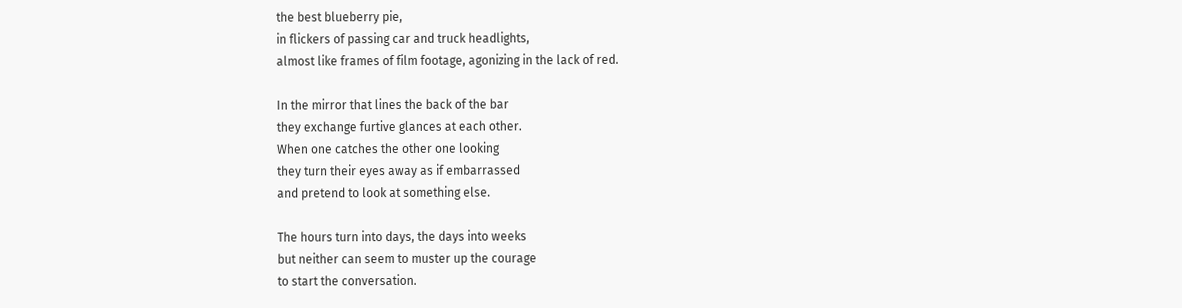the best blueberry pie,
in flickers of passing car and truck headlights,
almost like frames of film footage, agonizing in the lack of red.

In the mirror that lines the back of the bar
they exchange furtive glances at each other.
When one catches the other one looking
they turn their eyes away as if embarrassed
and pretend to look at something else.

The hours turn into days, the days into weeks
but neither can seem to muster up the courage
to start the conversation.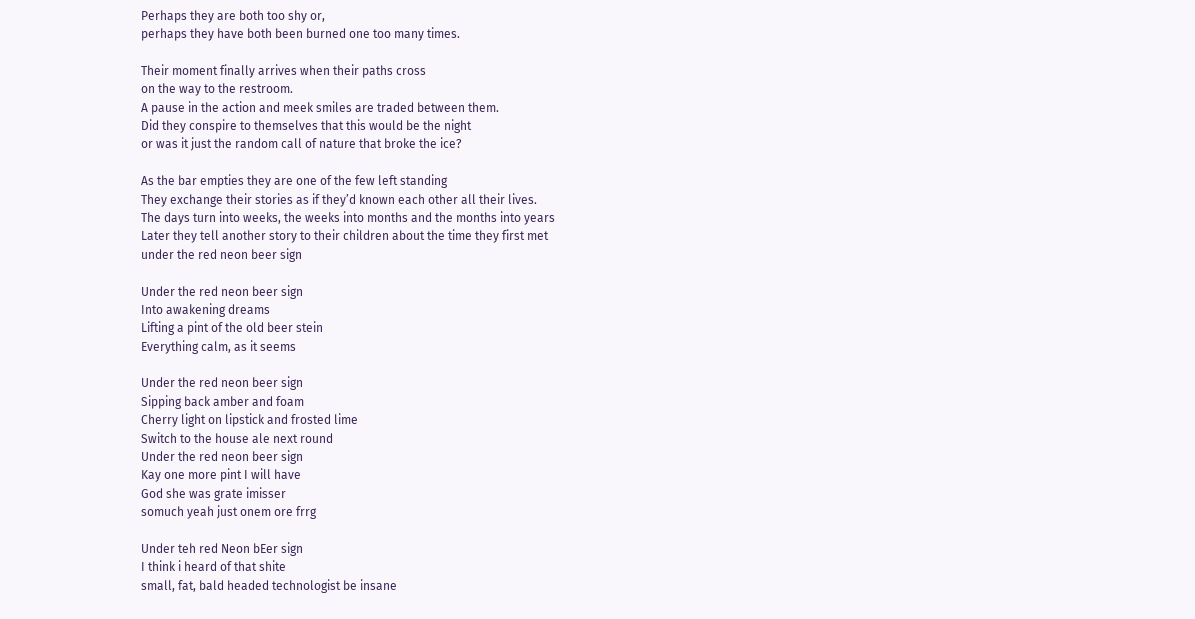Perhaps they are both too shy or,
perhaps they have both been burned one too many times.

Their moment finally arrives when their paths cross
on the way to the restroom.
A pause in the action and meek smiles are traded between them.
Did they conspire to themselves that this would be the night
or was it just the random call of nature that broke the ice?

As the bar empties they are one of the few left standing
They exchange their stories as if they’d known each other all their lives.
The days turn into weeks, the weeks into months and the months into years
Later they tell another story to their children about the time they first met
under the red neon beer sign

Under the red neon beer sign
Into awakening dreams
Lifting a pint of the old beer stein
Everything calm, as it seems

Under the red neon beer sign
Sipping back amber and foam
Cherry light on lipstick and frosted lime
Switch to the house ale next round
Under the red neon beer sign
Kay one more pint I will have
God she was grate imisser
somuch yeah just onem ore frrg

Under teh red Neon bEer sign
I think i heard of that shite
small, fat, bald headed technologist be insane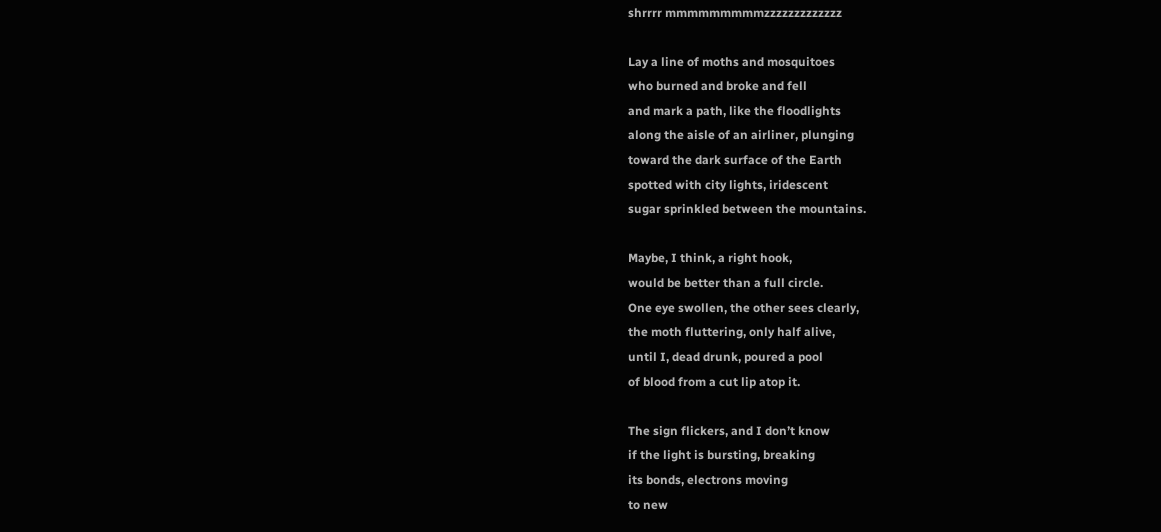shrrrr mmmmmmmmmzzzzzzzzzzzzz

Lay a line of moths and mosquitoes
who burned and broke and fell
and mark a path, like the floodlights
along the aisle of an airliner, plunging
toward the dark surface of the Earth
spotted with city lights, iridescent
sugar sprinkled between the mountains.

Maybe, I think, a right hook,
would be better than a full circle.
One eye swollen, the other sees clearly,
the moth fluttering, only half alive,
until I, dead drunk, poured a pool
of blood from a cut lip atop it.

The sign flickers, and I don’t know
if the light is bursting, breaking
its bonds, electrons moving
to new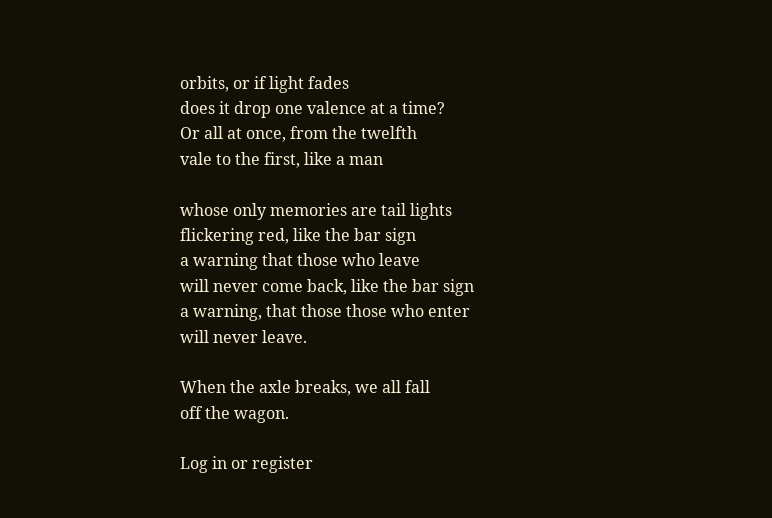orbits, or if light fades
does it drop one valence at a time?
Or all at once, from the twelfth
vale to the first, like a man

whose only memories are tail lights
flickering red, like the bar sign
a warning that those who leave
will never come back, like the bar sign
a warning, that those those who enter
will never leave.

When the axle breaks, we all fall
off the wagon.

Log in or register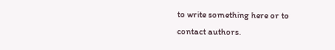to write something here or to contact authors.